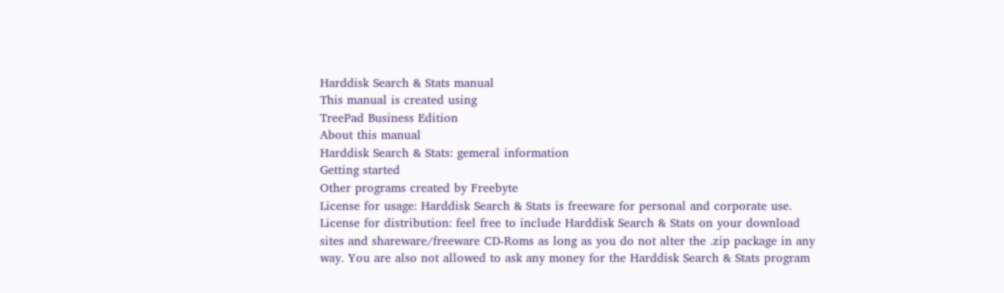Harddisk Search & Stats manual
This manual is created using
TreePad Business Edition
About this manual
Harddisk Search & Stats: gemeral information
Getting started
Other programs created by Freebyte
License for usage: Harddisk Search & Stats is freeware for personal and corporate use.
License for distribution: feel free to include Harddisk Search & Stats on your download sites and shareware/freeware CD-Roms as long as you do not alter the .zip package in any way. You are also not allowed to ask any money for the Harddisk Search & Stats program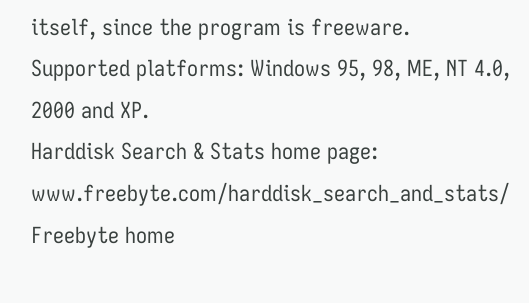itself, since the program is freeware.
Supported platforms: Windows 95, 98, ME, NT 4.0, 2000 and XP.
Harddisk Search & Stats home page: www.freebyte.com/harddisk_search_and_stats/
Freebyte home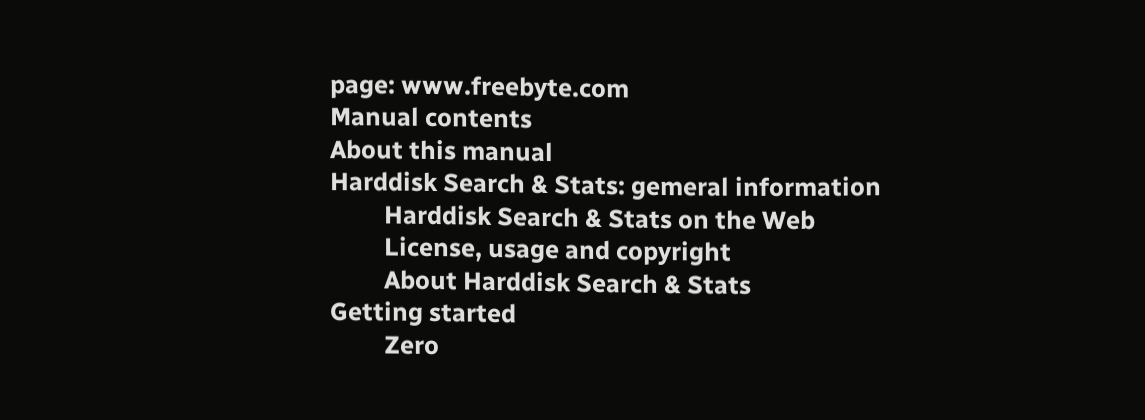page: www.freebyte.com
Manual contents
About this manual
Harddisk Search & Stats: gemeral information
         Harddisk Search & Stats on the Web
         License, usage and copyright
         About Harddisk Search & Stats
Getting started
         Zero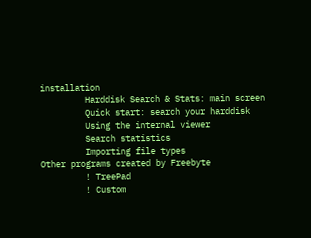installation
         Harddisk Search & Stats: main screen
         Quick start: search your harddisk
         Using the internal viewer
         Search statistics
         Importing file types
Other programs created by Freebyte
         ! TreePad
         ! Custom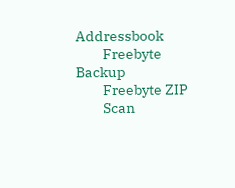Addressbook
         Freebyte Backup
         Freebyte ZIP
         Scan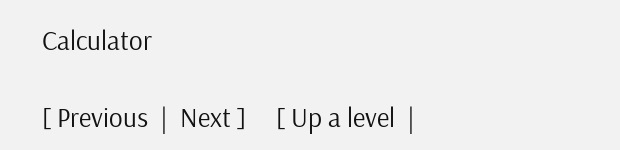Calculator

[ Previous  |  Next ]     [ Up a level  |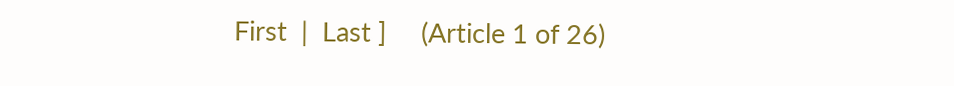First  |  Last ]     (Article 1 of 26)